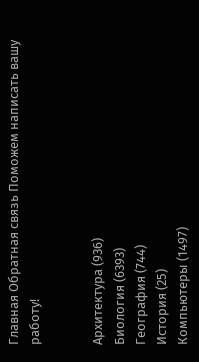Главная Обратная связь Поможем написать вашу работу!


Архитектура (936)
Биология (6393)
География (744)
История (25)
Компьютеры (1497)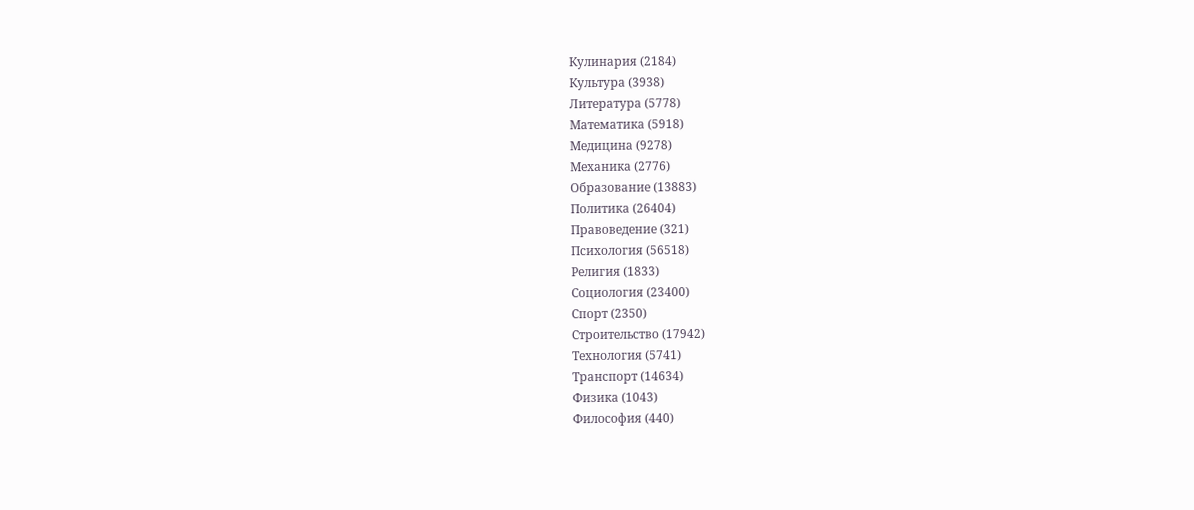Кулинария (2184)
Культура (3938)
Литература (5778)
Математика (5918)
Медицина (9278)
Механика (2776)
Образование (13883)
Политика (26404)
Правоведение (321)
Психология (56518)
Религия (1833)
Социология (23400)
Спорт (2350)
Строительство (17942)
Технология (5741)
Транспорт (14634)
Физика (1043)
Философия (440)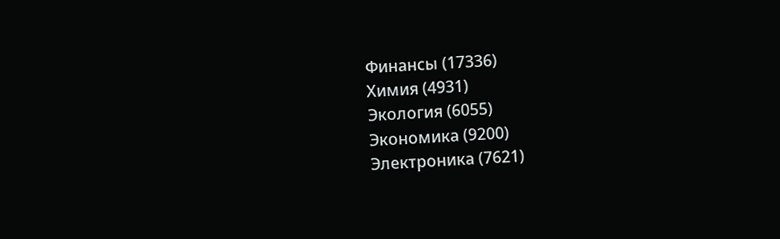Финансы (17336)
Химия (4931)
Экология (6055)
Экономика (9200)
Электроника (7621)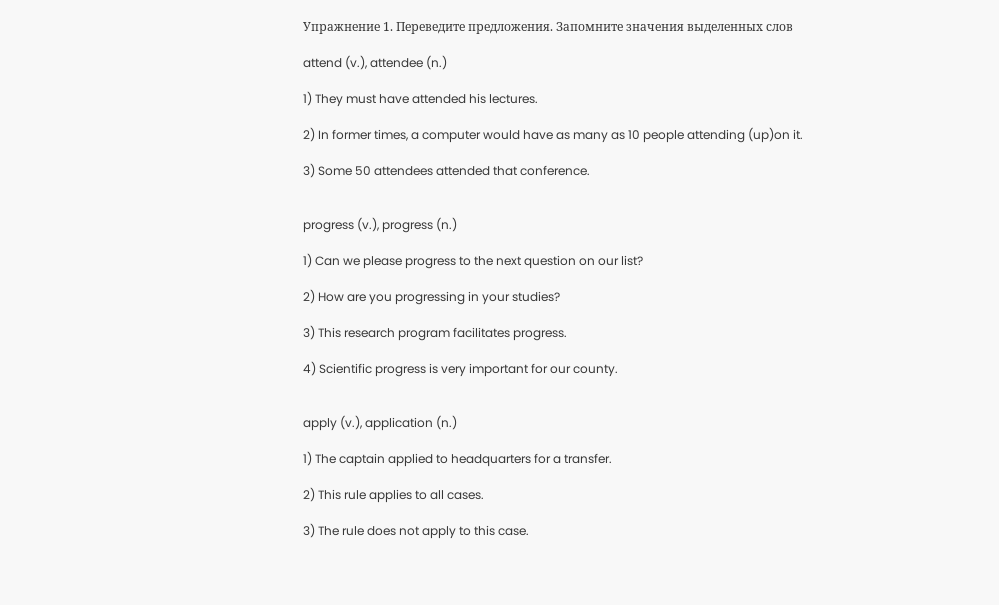Упражнение 1. Переведите предложения. Запомните значения выделенных слов

attend (v.), attendee (n.)

1) They must have attended his lectures.

2) In former times, a computer would have as many as 10 people attending (up)on it.

3) Some 50 attendees attended that conference.


progress (v.), progress (n.)

1) Can we please progress to the next question on our list?

2) How are you progressing in your studies?

3) This research program facilitates progress.

4) Scientific progress is very important for our county.


apply (v.), application (n.)

1) The captain applied to headquarters for a transfer.

2) This rule applies to all cases.

3) The rule does not apply to this case.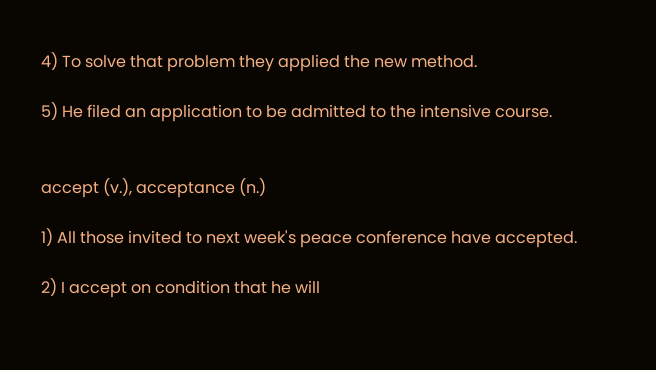4) To solve that problem they applied the new method.

5) He filed an application to be admitted to the intensive course.


accept (v.), acceptance (n.)

1) All those invited to next week's peace conference have accepted.

2) I accept on condition that he will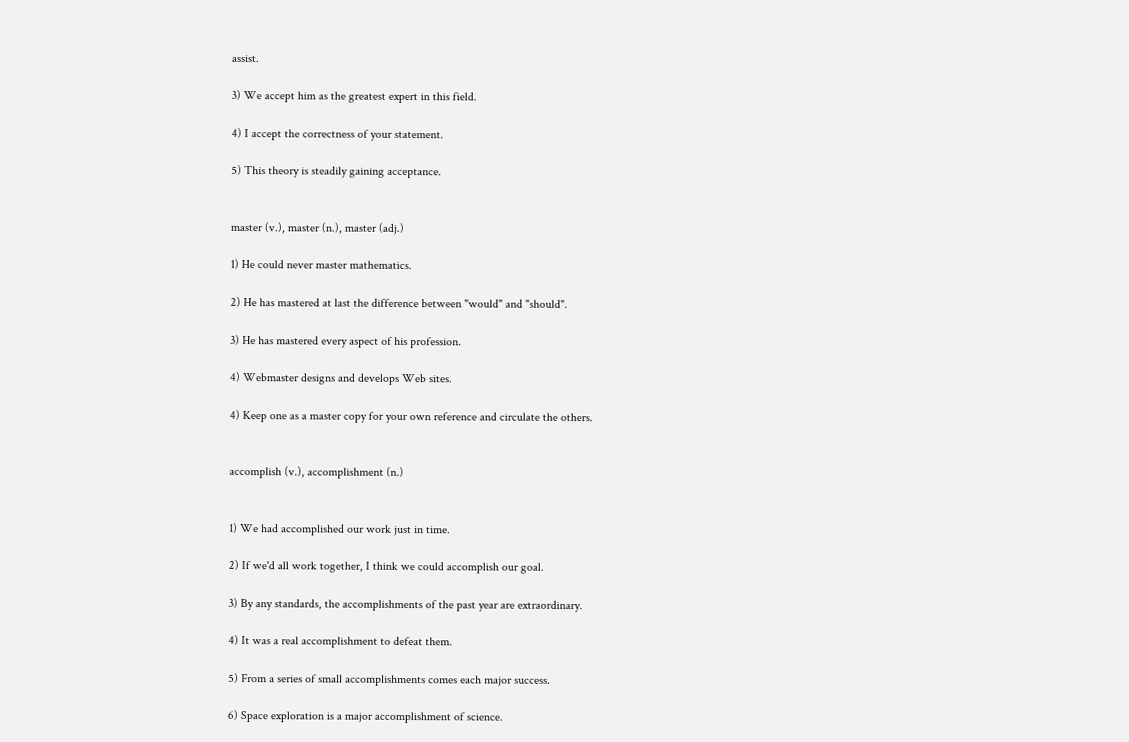assist.

3) We accept him as the greatest expert in this field.

4) I accept the correctness of your statement.

5) This theory is steadily gaining acceptance.


master (v.), master (n.), master (adj.)

1) He could never master mathematics.

2) He has mastered at last the difference between "would" and "should".

3) He has mastered every aspect of his profession.

4) Webmaster designs and develops Web sites.

4) Keep one as a master copy for your own reference and circulate the others.


accomplish (v.), accomplishment (n.)


1) We had accomplished our work just in time.

2) If we'd all work together, I think we could accomplish our goal.

3) By any standards, the accomplishments of the past year are extraordinary.

4) It was a real accomplishment to defeat them.

5) From a series of small accomplishments comes each major success.

6) Space exploration is a major accomplishment of science.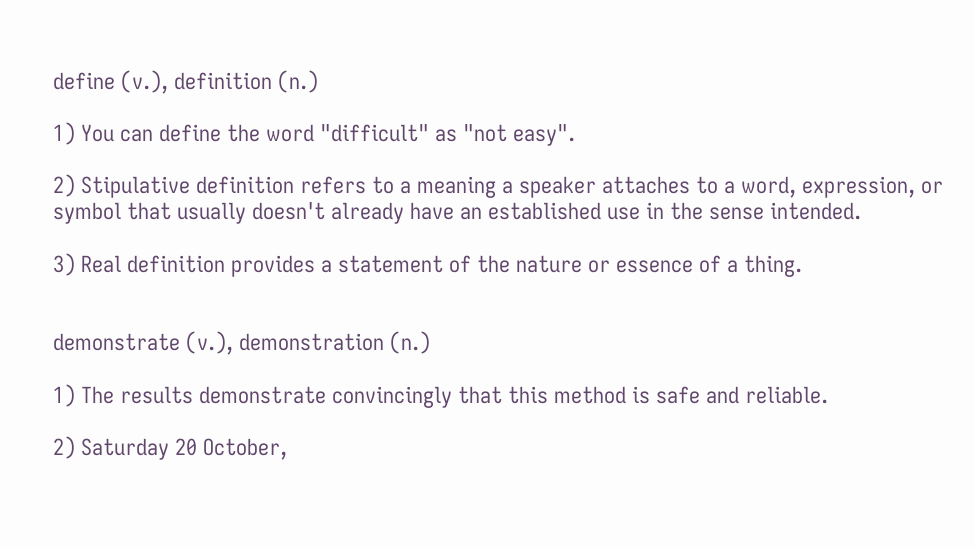define (v.), definition (n.)

1) You can define the word "difficult" as "not easy".

2) Stipulative definition refers to a meaning a speaker attaches to a word, expression, or symbol that usually doesn't already have an established use in the sense intended.

3) Real definition provides a statement of the nature or essence of a thing.


demonstrate (v.), demonstration (n.)

1) The results demonstrate convincingly that this method is safe and reliable.

2) Saturday 20 October,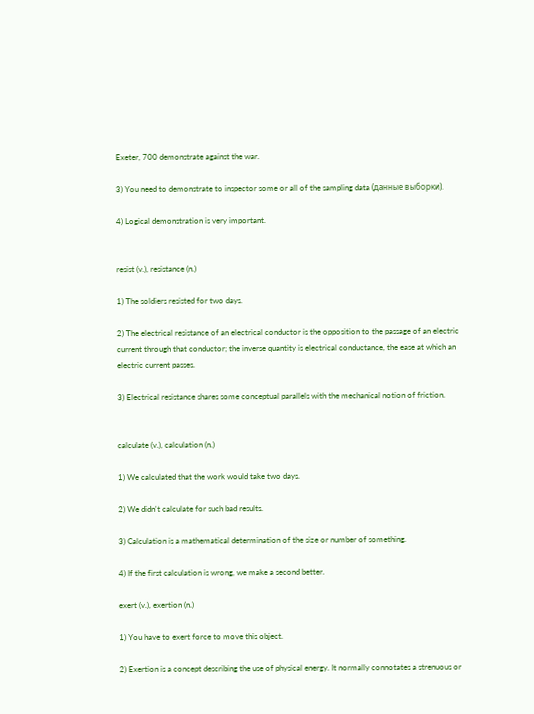Exeter, 700 demonstrate against the war.

3) You need to demonstrate to inspector some or all of the sampling data (данные выборки).

4) Logical demonstration is very important.


resist (v.), resistance (n.)

1) The soldiers resisted for two days.

2) The electrical resistance of an electrical conductor is the opposition to the passage of an electric current through that conductor; the inverse quantity is electrical conductance, the ease at which an electric current passes.

3) Electrical resistance shares some conceptual parallels with the mechanical notion of friction.


calculate (v.), calculation (n.)

1) We calculated that the work would take two days.

2) We didn't calculate for such bad results.

3) Calculation is a mathematical determination of the size or number of something.

4) If the first calculation is wrong, we make a second better.

exert (v.), exertion (n.)

1) You have to exert force to move this object.

2) Exertion is a concept describing the use of physical energy. It normally connotates a strenuous or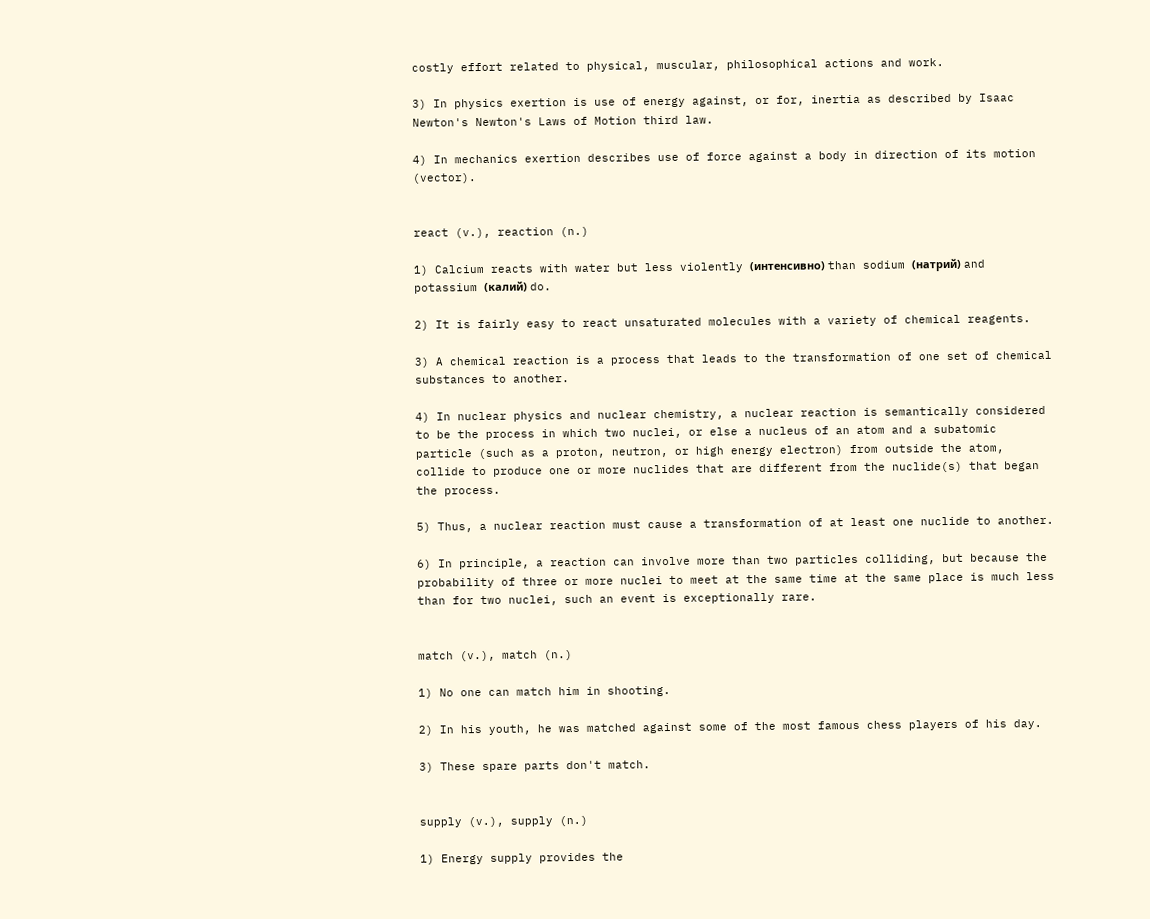costly effort related to physical, muscular, philosophical actions and work.

3) In physics exertion is use of energy against, or for, inertia as described by Isaac Newton's Newton's Laws of Motion third law.

4) In mechanics exertion describes use of force against a body in direction of its motion (vector).


react (v.), reaction (n.)

1) Calcium reacts with water but less violently (интенсивно) than sodium (натрий) and potassium (калий) do.

2) It is fairly easy to react unsaturated molecules with a variety of chemical reagents.

3) A chemical reaction is a process that leads to the transformation of one set of chemical substances to another.

4) In nuclear physics and nuclear chemistry, a nuclear reaction is semantically considered to be the process in which two nuclei, or else a nucleus of an atom and a subatomic particle (such as a proton, neutron, or high energy electron) from outside the atom, collide to produce one or more nuclides that are different from the nuclide(s) that began the process.

5) Thus, a nuclear reaction must cause a transformation of at least one nuclide to another.

6) In principle, a reaction can involve more than two particles colliding, but because the probability of three or more nuclei to meet at the same time at the same place is much less than for two nuclei, such an event is exceptionally rare.


match (v.), match (n.)

1) No one can match him in shooting.

2) In his youth, he was matched against some of the most famous chess players of his day.

3) These spare parts don't match.


supply (v.), supply (n.)

1) Energy supply provides the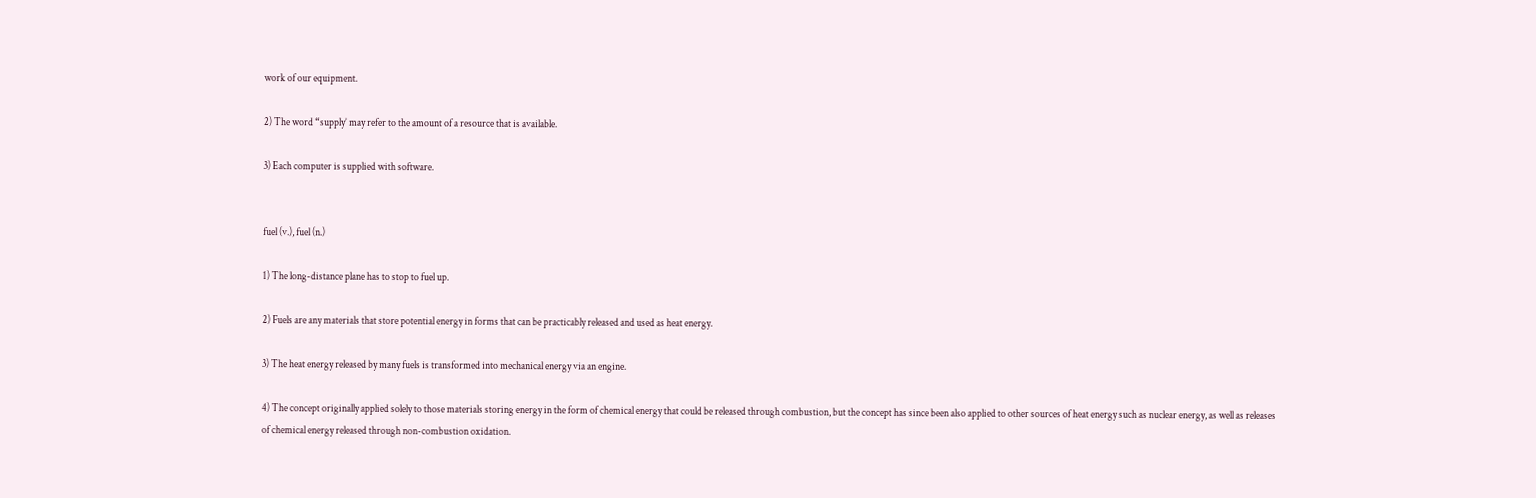work of our equipment.

2) The word “supply’ may refer to the amount of a resource that is available.

3) Each computer is supplied with software.


fuel (v.), fuel (n.)

1) The long-distance plane has to stop to fuel up.

2) Fuels are any materials that store potential energy in forms that can be practicably released and used as heat energy.

3) The heat energy released by many fuels is transformed into mechanical energy via an engine.

4) The concept originally applied solely to those materials storing energy in the form of chemical energy that could be released through combustion, but the concept has since been also applied to other sources of heat energy such as nuclear energy, as well as releases of chemical energy released through non-combustion oxidation.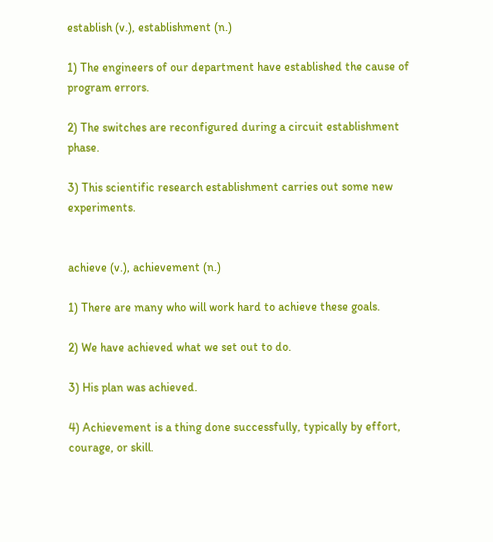establish (v.), establishment (n.)

1) The engineers of our department have established the cause of program errors.

2) The switches are reconfigured during a circuit establishment phase.

3) This scientific research establishment carries out some new experiments.


achieve (v.), achievement (n.)

1) There are many who will work hard to achieve these goals.

2) We have achieved what we set out to do.

3) His plan was achieved.

4) Achievement is a thing done successfully, typically by effort, courage, or skill.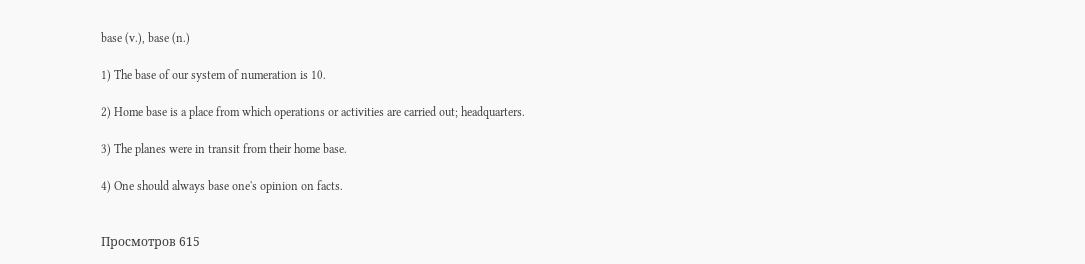base (v.), base (n.)

1) The base of our system of numeration is 10.

2) Home base is a place from which operations or activities are carried out; headquarters.

3) The planes were in transit from their home base.

4) One should always base one's opinion on facts.


Просмотров 615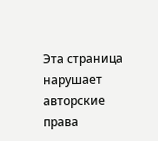Эта страница нарушает авторские права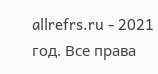allrefrs.ru - 2021 год. Все права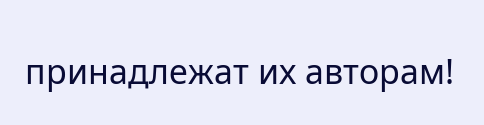принадлежат их авторам!